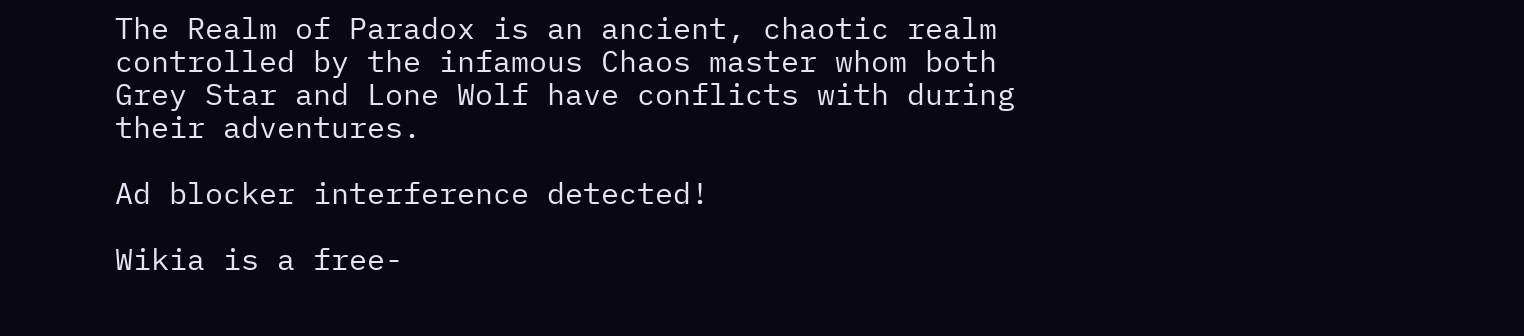The Realm of Paradox is an ancient, chaotic realm controlled by the infamous Chaos master whom both Grey Star and Lone Wolf have conflicts with during their adventures.

Ad blocker interference detected!

Wikia is a free-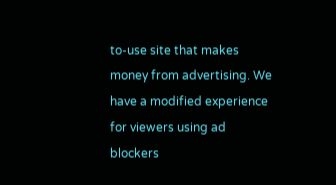to-use site that makes money from advertising. We have a modified experience for viewers using ad blockers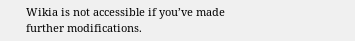Wikia is not accessible if you’ve made further modifications.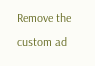Remove the custom ad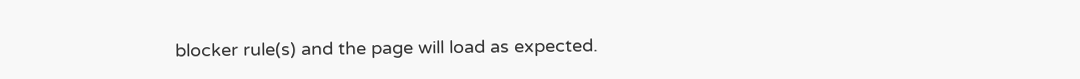blocker rule(s) and the page will load as expected.